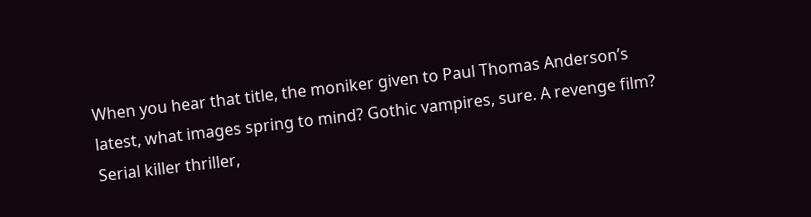When you hear that title, the moniker given to Paul Thomas Anderson’s latest, what images spring to mind? Gothic vampires, sure. A revenge film? Serial killer thriller,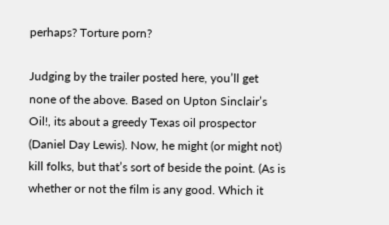perhaps? Torture porn?

Judging by the trailer posted here, you’ll get none of the above. Based on Upton Sinclair’s Oil!, its about a greedy Texas oil prospector (Daniel Day Lewis). Now, he might (or might not) kill folks, but that’s sort of beside the point. (As is whether or not the film is any good. Which it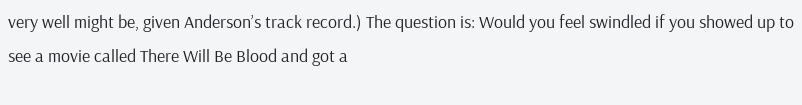very well might be, given Anderson’s track record.) The question is: Would you feel swindled if you showed up to see a movie called There Will Be Blood and got a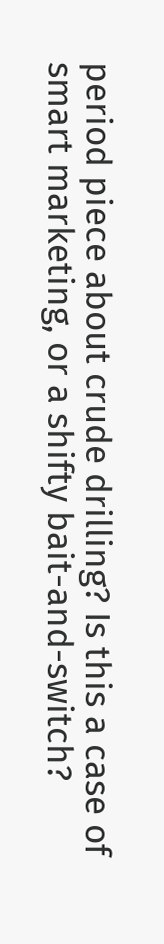period piece about crude drilling? Is this a case of smart marketing, or a shifty bait-and-switch?